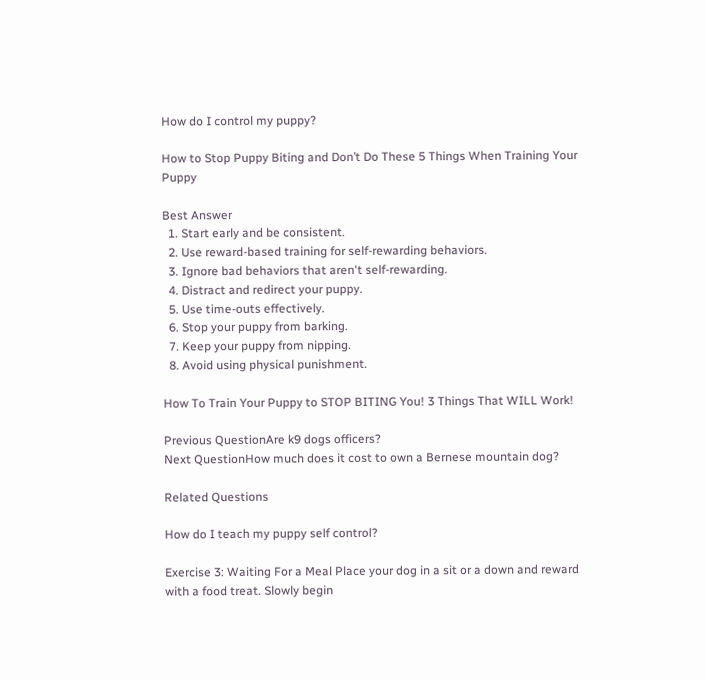How do I control my puppy?

How to Stop Puppy Biting and Don’t Do These 5 Things When Training Your Puppy

Best Answer
  1. Start early and be consistent.
  2. Use reward-based training for self-rewarding behaviors.
  3. Ignore bad behaviors that aren't self-rewarding.
  4. Distract and redirect your puppy.
  5. Use time-outs effectively.
  6. Stop your puppy from barking.
  7. Keep your puppy from nipping.
  8. Avoid using physical punishment.

How To Train Your Puppy to STOP BITING You! 3 Things That WILL Work!

Previous QuestionAre k9 dogs officers?
Next QuestionHow much does it cost to own a Bernese mountain dog?

Related Questions

How do I teach my puppy self control?

Exercise 3: Waiting For a Meal Place your dog in a sit or a down and reward with a food treat. Slowly begin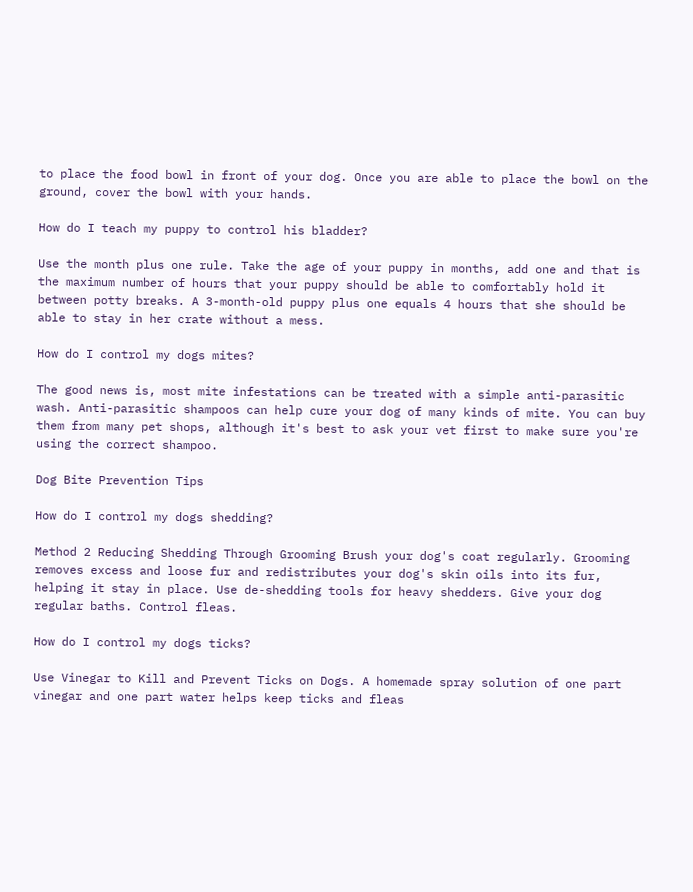to place the food bowl in front of your dog. Once you are able to place the bowl on the ground, cover the bowl with your hands.

How do I teach my puppy to control his bladder?

Use the month plus one rule. Take the age of your puppy in months, add one and that is the maximum number of hours that your puppy should be able to comfortably hold it between potty breaks. A 3-month-old puppy plus one equals 4 hours that she should be able to stay in her crate without a mess.

How do I control my dogs mites?

The good news is, most mite infestations can be treated with a simple anti-parasitic wash. Anti-parasitic shampoos can help cure your dog of many kinds of mite. You can buy them from many pet shops, although it's best to ask your vet first to make sure you're using the correct shampoo.

Dog Bite Prevention Tips

How do I control my dogs shedding?

Method 2 Reducing Shedding Through Grooming Brush your dog's coat regularly. Grooming removes excess and loose fur and redistributes your dog's skin oils into its fur, helping it stay in place. Use de-shedding tools for heavy shedders. Give your dog regular baths. Control fleas.

How do I control my dogs ticks?

Use Vinegar to Kill and Prevent Ticks on Dogs. A homemade spray solution of one part vinegar and one part water helps keep ticks and fleas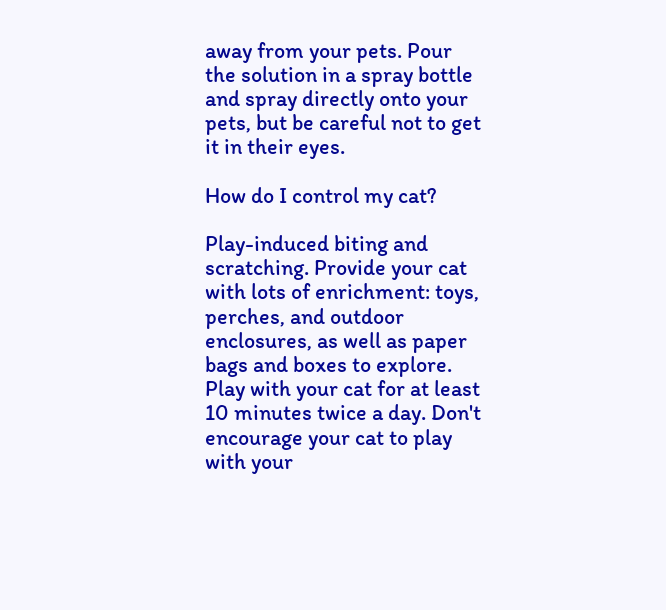away from your pets. Pour the solution in a spray bottle and spray directly onto your pets, but be careful not to get it in their eyes.

How do I control my cat?

Play-induced biting and scratching. Provide your cat with lots of enrichment: toys, perches, and outdoor enclosures, as well as paper bags and boxes to explore. Play with your cat for at least 10 minutes twice a day. Don't encourage your cat to play with your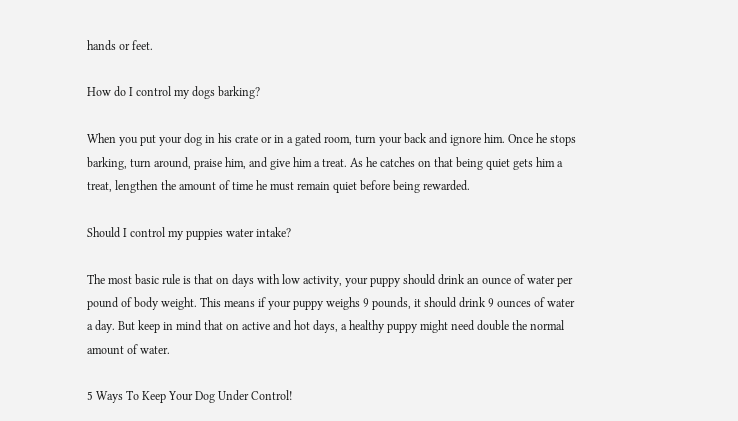hands or feet.

How do I control my dogs barking?

When you put your dog in his crate or in a gated room, turn your back and ignore him. Once he stops barking, turn around, praise him, and give him a treat. As he catches on that being quiet gets him a treat, lengthen the amount of time he must remain quiet before being rewarded.

Should I control my puppies water intake?

The most basic rule is that on days with low activity, your puppy should drink an ounce of water per pound of body weight. This means if your puppy weighs 9 pounds, it should drink 9 ounces of water a day. But keep in mind that on active and hot days, a healthy puppy might need double the normal amount of water.

5 Ways To Keep Your Dog Under Control!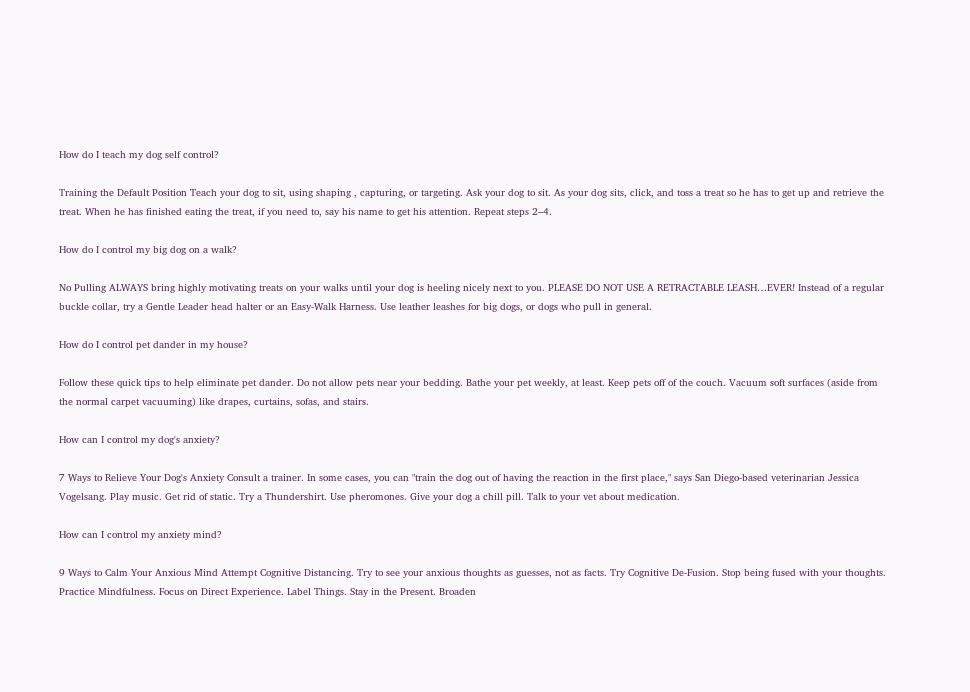How do I teach my dog self control?

Training the Default Position Teach your dog to sit, using shaping , capturing, or targeting. Ask your dog to sit. As your dog sits, click, and toss a treat so he has to get up and retrieve the treat. When he has finished eating the treat, if you need to, say his name to get his attention. Repeat steps 2–4.

How do I control my big dog on a walk?

No Pulling ALWAYS bring highly motivating treats on your walks until your dog is heeling nicely next to you. PLEASE DO NOT USE A RETRACTABLE LEASH…EVER! Instead of a regular buckle collar, try a Gentle Leader head halter or an Easy-Walk Harness. Use leather leashes for big dogs, or dogs who pull in general.

How do I control pet dander in my house?

Follow these quick tips to help eliminate pet dander. Do not allow pets near your bedding. Bathe your pet weekly, at least. Keep pets off of the couch. Vacuum soft surfaces (aside from the normal carpet vacuuming) like drapes, curtains, sofas, and stairs.

How can I control my dog's anxiety?

7 Ways to Relieve Your Dog's Anxiety Consult a trainer. In some cases, you can "train the dog out of having the reaction in the first place," says San Diego-based veterinarian Jessica Vogelsang. Play music. Get rid of static. Try a Thundershirt. Use pheromones. Give your dog a chill pill. Talk to your vet about medication.

How can I control my anxiety mind?

9 Ways to Calm Your Anxious Mind Attempt Cognitive Distancing. Try to see your anxious thoughts as guesses, not as facts. Try Cognitive De-Fusion. Stop being fused with your thoughts. Practice Mindfulness. Focus on Direct Experience. Label Things. Stay in the Present. Broaden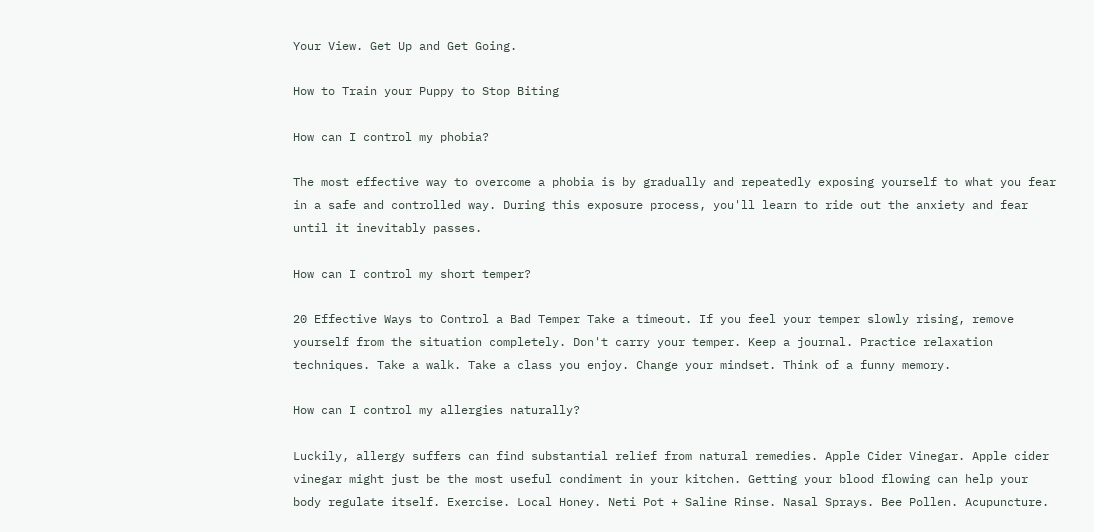Your View. Get Up and Get Going.

How to Train your Puppy to Stop Biting

How can I control my phobia?

The most effective way to overcome a phobia is by gradually and repeatedly exposing yourself to what you fear in a safe and controlled way. During this exposure process, you'll learn to ride out the anxiety and fear until it inevitably passes.

How can I control my short temper?

20 Effective Ways to Control a Bad Temper Take a timeout. If you feel your temper slowly rising, remove yourself from the situation completely. Don't carry your temper. Keep a journal. Practice relaxation techniques. Take a walk. Take a class you enjoy. Change your mindset. Think of a funny memory.

How can I control my allergies naturally?

Luckily, allergy suffers can find substantial relief from natural remedies. Apple Cider Vinegar. Apple cider vinegar might just be the most useful condiment in your kitchen. Getting your blood flowing can help your body regulate itself. Exercise. Local Honey. Neti Pot + Saline Rinse. Nasal Sprays. Bee Pollen. Acupuncture.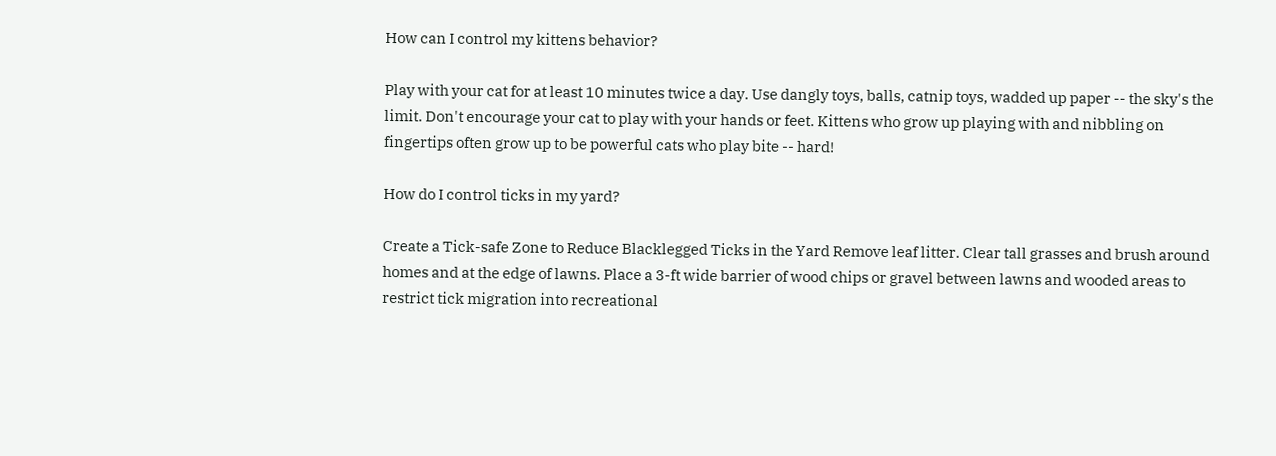How can I control my kittens behavior?

Play with your cat for at least 10 minutes twice a day. Use dangly toys, balls, catnip toys, wadded up paper -- the sky's the limit. Don't encourage your cat to play with your hands or feet. Kittens who grow up playing with and nibbling on fingertips often grow up to be powerful cats who play bite -- hard!

How do I control ticks in my yard?

Create a Tick-safe Zone to Reduce Blacklegged Ticks in the Yard Remove leaf litter. Clear tall grasses and brush around homes and at the edge of lawns. Place a 3-ft wide barrier of wood chips or gravel between lawns and wooded areas to restrict tick migration into recreational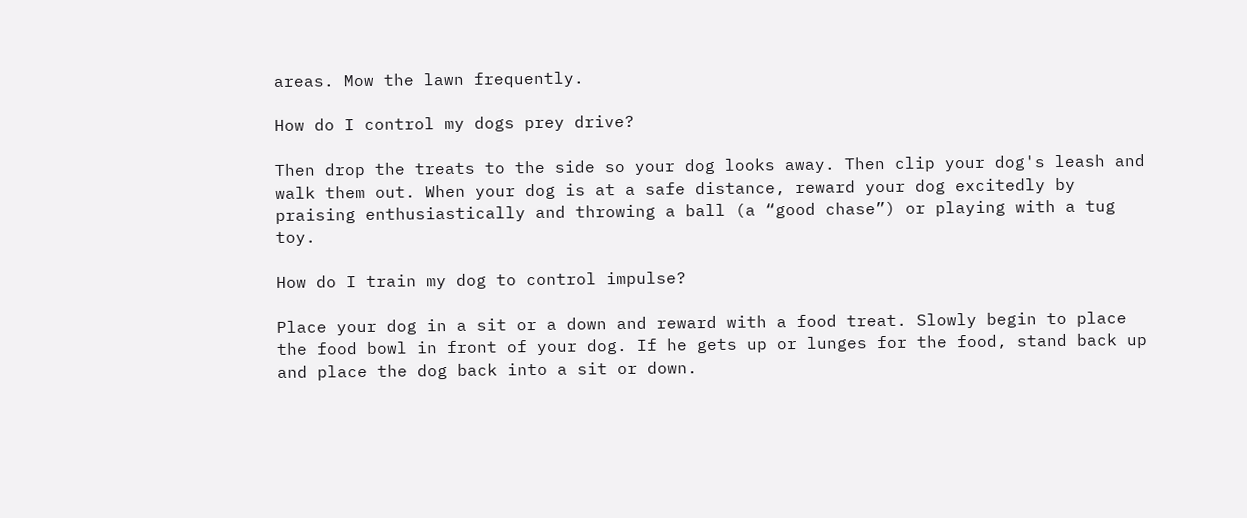areas. Mow the lawn frequently.

How do I control my dogs prey drive?

Then drop the treats to the side so your dog looks away. Then clip your dog's leash and walk them out. When your dog is at a safe distance, reward your dog excitedly by praising enthusiastically and throwing a ball (a “good chase”) or playing with a tug toy.

How do I train my dog to control impulse?

Place your dog in a sit or a down and reward with a food treat. Slowly begin to place the food bowl in front of your dog. If he gets up or lunges for the food, stand back up and place the dog back into a sit or down.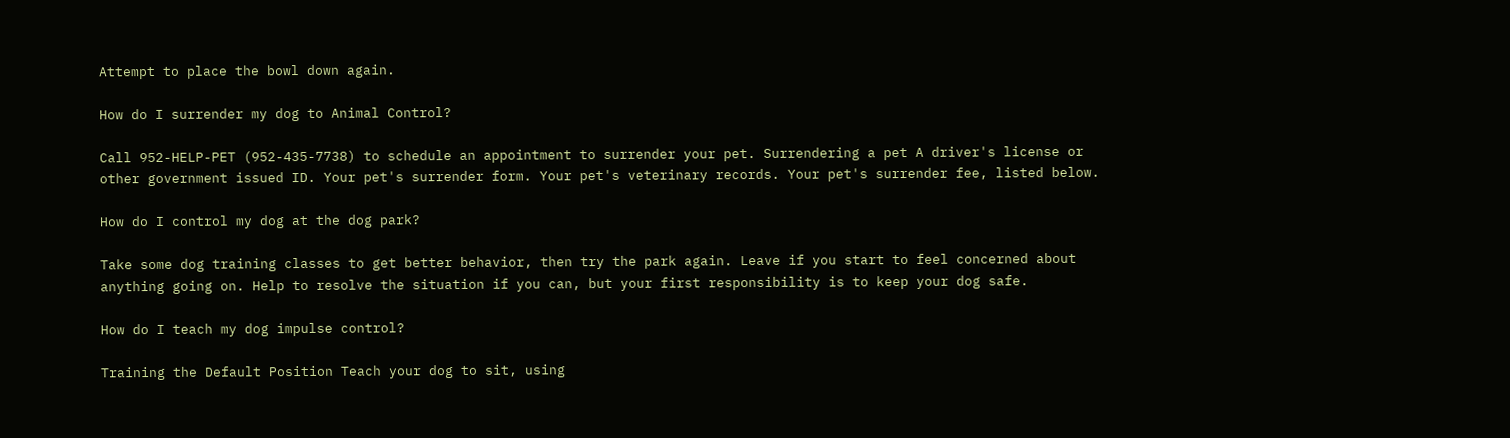Attempt to place the bowl down again.

How do I surrender my dog to Animal Control?

Call 952-HELP-PET (952-435-7738) to schedule an appointment to surrender your pet. Surrendering a pet A driver's license or other government issued ID. Your pet's surrender form. Your pet's veterinary records. Your pet's surrender fee, listed below.

How do I control my dog at the dog park?

Take some dog training classes to get better behavior, then try the park again. Leave if you start to feel concerned about anything going on. Help to resolve the situation if you can, but your first responsibility is to keep your dog safe.

How do I teach my dog impulse control?

Training the Default Position Teach your dog to sit, using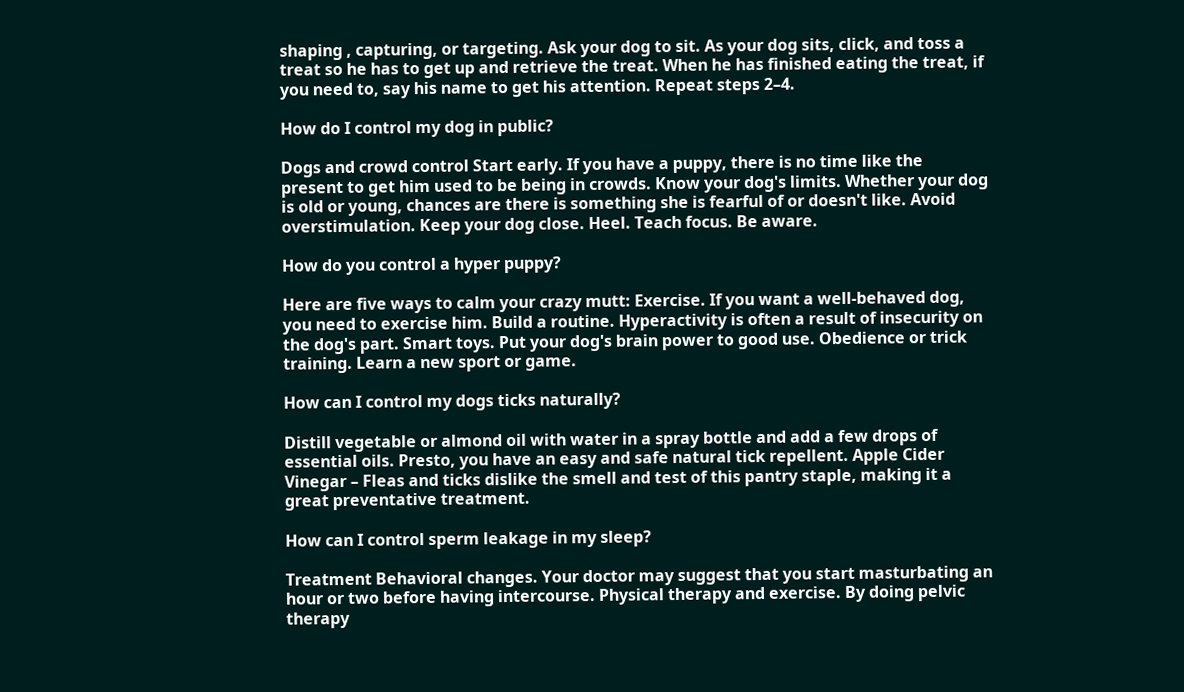shaping , capturing, or targeting. Ask your dog to sit. As your dog sits, click, and toss a treat so he has to get up and retrieve the treat. When he has finished eating the treat, if you need to, say his name to get his attention. Repeat steps 2–4.

How do I control my dog in public?

Dogs and crowd control Start early. If you have a puppy, there is no time like the present to get him used to be being in crowds. Know your dog's limits. Whether your dog is old or young, chances are there is something she is fearful of or doesn't like. Avoid overstimulation. Keep your dog close. Heel. Teach focus. Be aware.

How do you control a hyper puppy?

Here are five ways to calm your crazy mutt: Exercise. If you want a well-behaved dog, you need to exercise him. Build a routine. Hyperactivity is often a result of insecurity on the dog's part. Smart toys. Put your dog's brain power to good use. Obedience or trick training. Learn a new sport or game.

How can I control my dogs ticks naturally?

Distill vegetable or almond oil with water in a spray bottle and add a few drops of essential oils. Presto, you have an easy and safe natural tick repellent. Apple Cider Vinegar – Fleas and ticks dislike the smell and test of this pantry staple, making it a great preventative treatment.

How can I control sperm leakage in my sleep?

Treatment Behavioral changes. Your doctor may suggest that you start masturbating an hour or two before having intercourse. Physical therapy and exercise. By doing pelvic therapy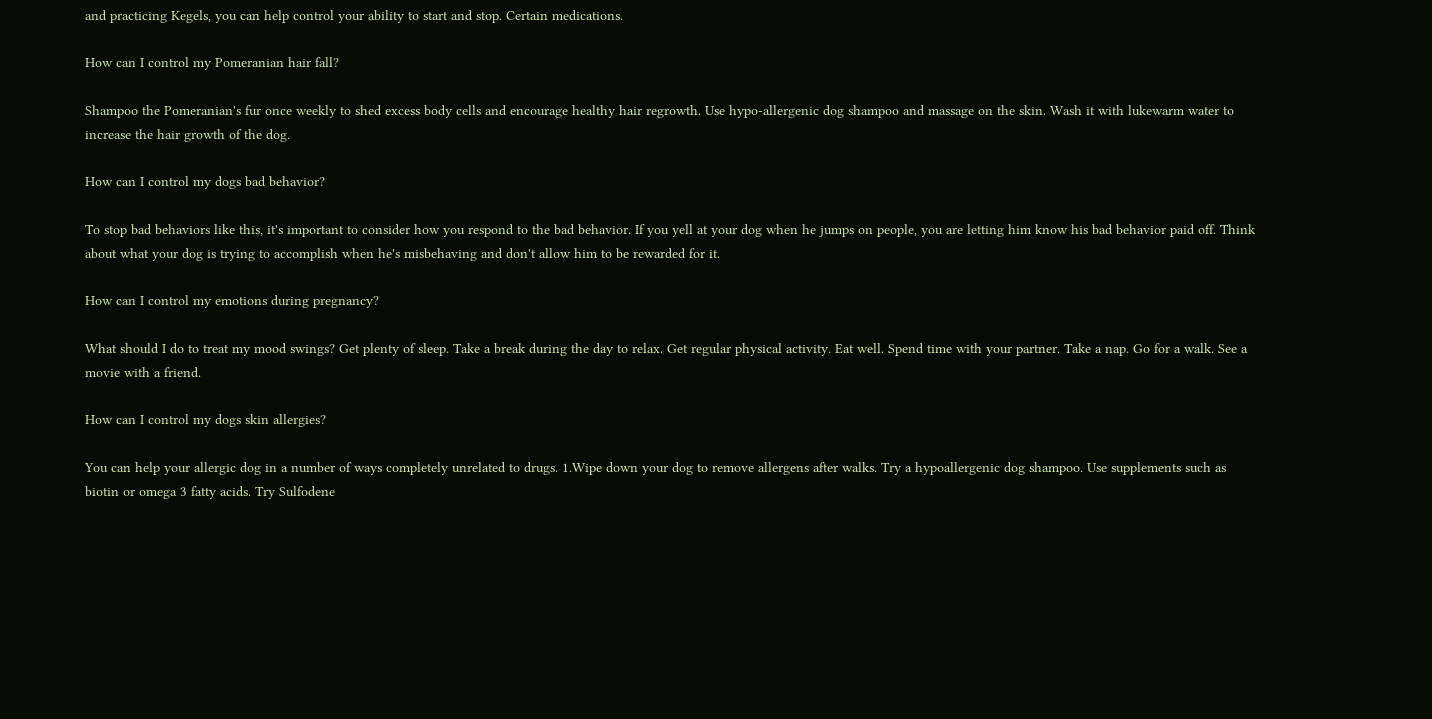and practicing Kegels, you can help control your ability to start and stop. Certain medications.

How can I control my Pomeranian hair fall?

Shampoo the Pomeranian's fur once weekly to shed excess body cells and encourage healthy hair regrowth. Use hypo-allergenic dog shampoo and massage on the skin. Wash it with lukewarm water to increase the hair growth of the dog.

How can I control my dogs bad behavior?

To stop bad behaviors like this, it's important to consider how you respond to the bad behavior. If you yell at your dog when he jumps on people, you are letting him know his bad behavior paid off. Think about what your dog is trying to accomplish when he's misbehaving and don't allow him to be rewarded for it.

How can I control my emotions during pregnancy?

What should I do to treat my mood swings? Get plenty of sleep. Take a break during the day to relax. Get regular physical activity. Eat well. Spend time with your partner. Take a nap. Go for a walk. See a movie with a friend.

How can I control my dogs skin allergies?

You can help your allergic dog in a number of ways completely unrelated to drugs. 1.Wipe down your dog to remove allergens after walks. Try a hypoallergenic dog shampoo. Use supplements such as biotin or omega 3 fatty acids. Try Sulfodene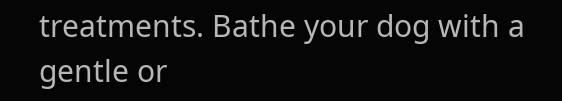treatments. Bathe your dog with a gentle or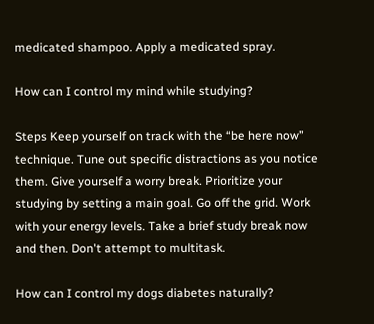medicated shampoo. Apply a medicated spray.

How can I control my mind while studying?

Steps Keep yourself on track with the “be here now” technique. Tune out specific distractions as you notice them. Give yourself a worry break. Prioritize your studying by setting a main goal. Go off the grid. Work with your energy levels. Take a brief study break now and then. Don't attempt to multitask.

How can I control my dogs diabetes naturally?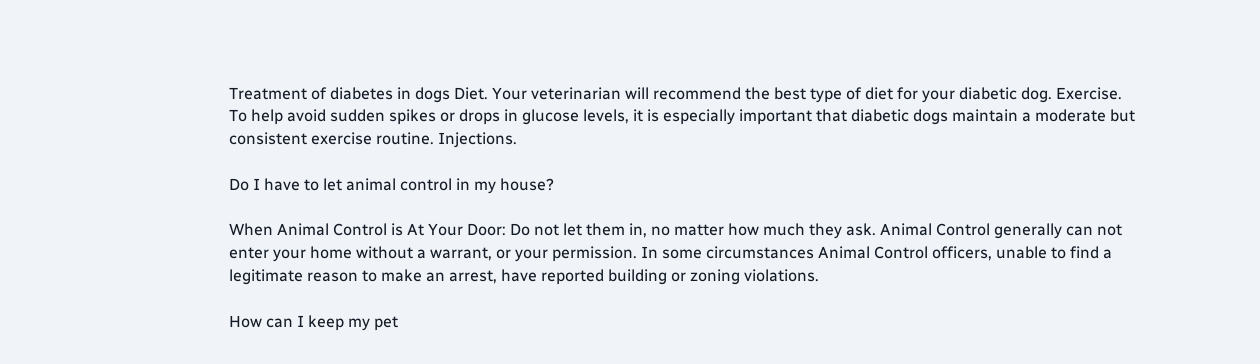Treatment of diabetes in dogs Diet. Your veterinarian will recommend the best type of diet for your diabetic dog. Exercise. To help avoid sudden spikes or drops in glucose levels, it is especially important that diabetic dogs maintain a moderate but consistent exercise routine. Injections.

Do I have to let animal control in my house?

When Animal Control is At Your Door: Do not let them in, no matter how much they ask. Animal Control generally can not enter your home without a warrant, or your permission. In some circumstances Animal Control officers, unable to find a legitimate reason to make an arrest, have reported building or zoning violations.

How can I keep my pet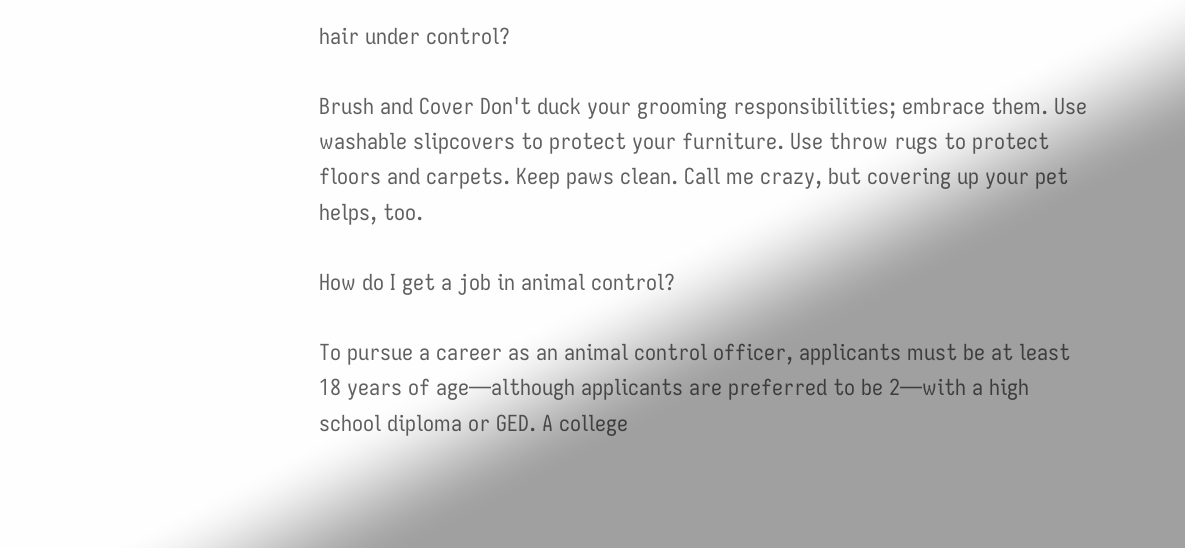hair under control?

Brush and Cover Don't duck your grooming responsibilities; embrace them. Use washable slipcovers to protect your furniture. Use throw rugs to protect floors and carpets. Keep paws clean. Call me crazy, but covering up your pet helps, too.

How do I get a job in animal control?

To pursue a career as an animal control officer, applicants must be at least 18 years of age—although applicants are preferred to be 2—with a high school diploma or GED. A college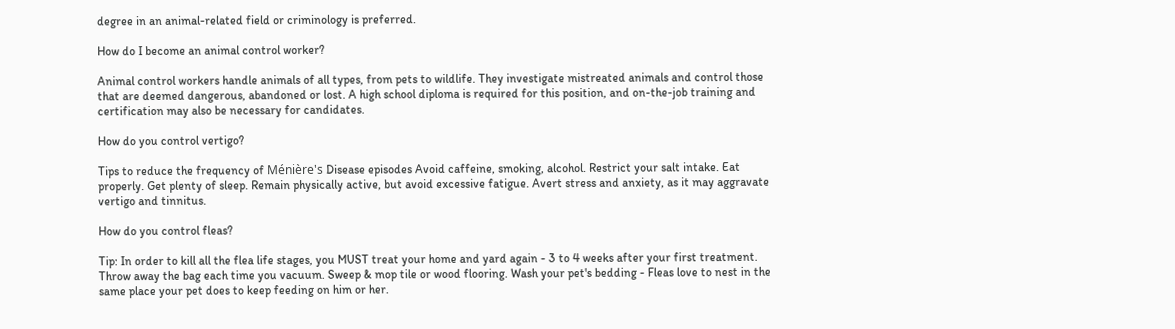degree in an animal-related field or criminology is preferred.

How do I become an animal control worker?

Animal control workers handle animals of all types, from pets to wildlife. They investigate mistreated animals and control those that are deemed dangerous, abandoned or lost. A high school diploma is required for this position, and on-the-job training and certification may also be necessary for candidates.

How do you control vertigo?

Tips to reduce the frequency of Ménière's Disease episodes Avoid caffeine, smoking, alcohol. Restrict your salt intake. Eat properly. Get plenty of sleep. Remain physically active, but avoid excessive fatigue. Avert stress and anxiety, as it may aggravate vertigo and tinnitus.

How do you control fleas?

Tip: In order to kill all the flea life stages, you MUST treat your home and yard again - 3 to 4 weeks after your first treatment. Throw away the bag each time you vacuum. Sweep & mop tile or wood flooring. Wash your pet's bedding - Fleas love to nest in the same place your pet does to keep feeding on him or her.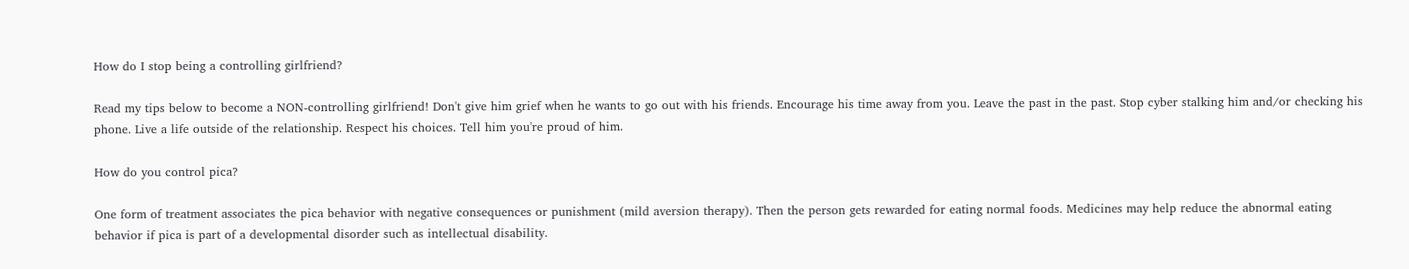How do I stop being a controlling girlfriend?

Read my tips below to become a NON-controlling girlfriend! Don't give him grief when he wants to go out with his friends. Encourage his time away from you. Leave the past in the past. Stop cyber stalking him and/or checking his phone. Live a life outside of the relationship. Respect his choices. Tell him you're proud of him.

How do you control pica?

One form of treatment associates the pica behavior with negative consequences or punishment (mild aversion therapy). Then the person gets rewarded for eating normal foods. Medicines may help reduce the abnormal eating behavior if pica is part of a developmental disorder such as intellectual disability.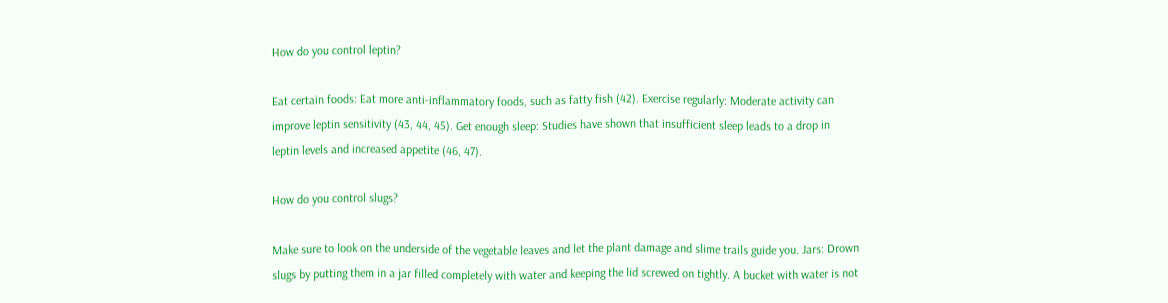How do you control leptin?

Eat certain foods: Eat more anti-inflammatory foods, such as fatty fish (42). Exercise regularly: Moderate activity can improve leptin sensitivity (43, 44, 45). Get enough sleep: Studies have shown that insufficient sleep leads to a drop in leptin levels and increased appetite (46, 47).

How do you control slugs?

Make sure to look on the underside of the vegetable leaves and let the plant damage and slime trails guide you. Jars: Drown slugs by putting them in a jar filled completely with water and keeping the lid screwed on tightly. A bucket with water is not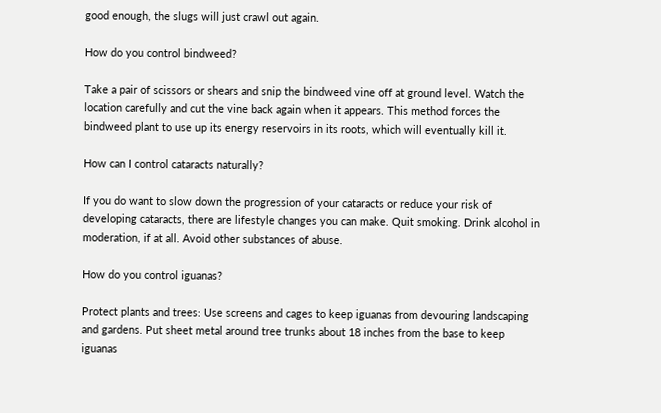good enough, the slugs will just crawl out again.

How do you control bindweed?

Take a pair of scissors or shears and snip the bindweed vine off at ground level. Watch the location carefully and cut the vine back again when it appears. This method forces the bindweed plant to use up its energy reservoirs in its roots, which will eventually kill it.

How can I control cataracts naturally?

If you do want to slow down the progression of your cataracts or reduce your risk of developing cataracts, there are lifestyle changes you can make. Quit smoking. Drink alcohol in moderation, if at all. Avoid other substances of abuse.

How do you control iguanas?

Protect plants and trees: Use screens and cages to keep iguanas from devouring landscaping and gardens. Put sheet metal around tree trunks about 18 inches from the base to keep iguanas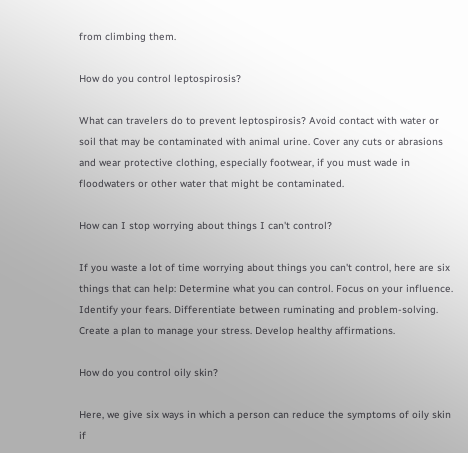from climbing them.

How do you control leptospirosis?

What can travelers do to prevent leptospirosis? Avoid contact with water or soil that may be contaminated with animal urine. Cover any cuts or abrasions and wear protective clothing, especially footwear, if you must wade in floodwaters or other water that might be contaminated.

How can I stop worrying about things I can't control?

If you waste a lot of time worrying about things you can't control, here are six things that can help: Determine what you can control. Focus on your influence. Identify your fears. Differentiate between ruminating and problem-solving. Create a plan to manage your stress. Develop healthy affirmations.

How do you control oily skin?

Here, we give six ways in which a person can reduce the symptoms of oily skin if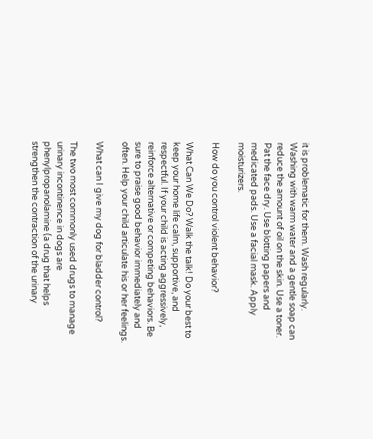it is problematic for them. Wash regularly. Washing with warm water and a gentle soap can reduce the amount of oil on the skin. Use a toner. Pat the face dry. Use blotting papers and medicated pads. Use a facial mask. Apply moisturizers.

How do you control violent behavior?

What Can We Do? Walk the talk! Do your best to keep your home life calm, supportive, and respectful. If your child is acting aggressively, reinforce alternative or competing behaviors. Be sure to praise good behavior immediately and often. Help your child articulate his or her feelings.

What can I give my dog for bladder control?

The two most commonly used drugs to manage urinary incontinence in dogs are phenylpropanolamine (a drug that helps strengthen the contraction of the urinary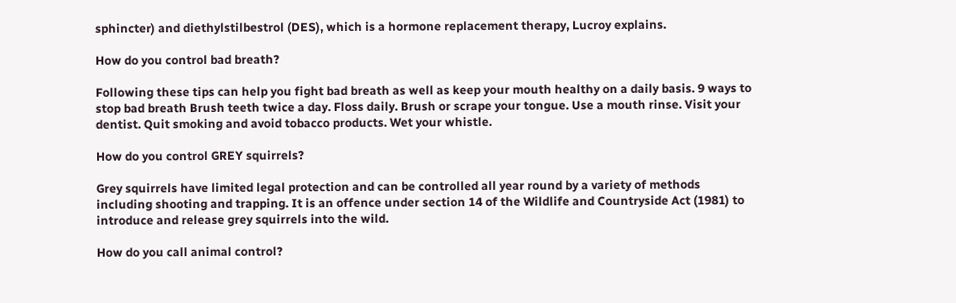sphincter) and diethylstilbestrol (DES), which is a hormone replacement therapy, Lucroy explains.

How do you control bad breath?

Following these tips can help you fight bad breath as well as keep your mouth healthy on a daily basis. 9 ways to stop bad breath Brush teeth twice a day. Floss daily. Brush or scrape your tongue. Use a mouth rinse. Visit your dentist. Quit smoking and avoid tobacco products. Wet your whistle.

How do you control GREY squirrels?

Grey squirrels have limited legal protection and can be controlled all year round by a variety of methods including shooting and trapping. It is an offence under section 14 of the Wildlife and Countryside Act (1981) to introduce and release grey squirrels into the wild.

How do you call animal control?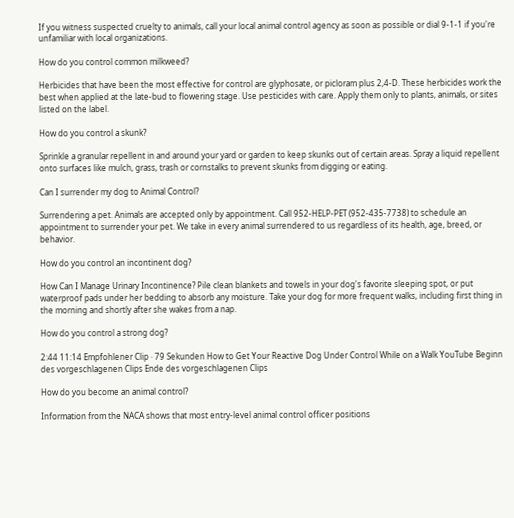If you witness suspected cruelty to animals, call your local animal control agency as soon as possible or dial 9-1-1 if you're unfamiliar with local organizations.

How do you control common milkweed?

Herbicides that have been the most effective for control are glyphosate, or picloram plus 2,4-D. These herbicides work the best when applied at the late-bud to flowering stage. Use pesticides with care. Apply them only to plants, animals, or sites listed on the label.

How do you control a skunk?

Sprinkle a granular repellent in and around your yard or garden to keep skunks out of certain areas. Spray a liquid repellent onto surfaces like mulch, grass, trash or cornstalks to prevent skunks from digging or eating.

Can I surrender my dog to Animal Control?

Surrendering a pet. Animals are accepted only by appointment. Call 952-HELP-PET (952-435-7738) to schedule an appointment to surrender your pet. We take in every animal surrendered to us regardless of its health, age, breed, or behavior.

How do you control an incontinent dog?

How Can I Manage Urinary Incontinence? Pile clean blankets and towels in your dog's favorite sleeping spot, or put waterproof pads under her bedding to absorb any moisture. Take your dog for more frequent walks, including first thing in the morning and shortly after she wakes from a nap.

How do you control a strong dog?

2:44 11:14 Empfohlener Clip · 79 Sekunden How to Get Your Reactive Dog Under Control While on a Walk YouTube Beginn des vorgeschlagenen Clips Ende des vorgeschlagenen Clips

How do you become an animal control?

Information from the NACA shows that most entry-level animal control officer positions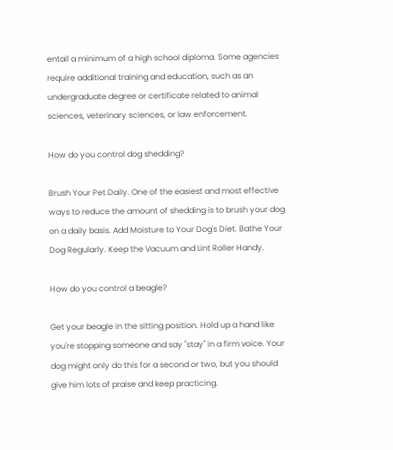entail a minimum of a high school diploma. Some agencies require additional training and education, such as an undergraduate degree or certificate related to animal sciences, veterinary sciences, or law enforcement.

How do you control dog shedding?

Brush Your Pet Daily. One of the easiest and most effective ways to reduce the amount of shedding is to brush your dog on a daily basis. Add Moisture to Your Dog's Diet. Bathe Your Dog Regularly. Keep the Vacuum and Lint Roller Handy.

How do you control a beagle?

Get your beagle in the sitting position. Hold up a hand like you're stopping someone and say "stay" in a firm voice. Your dog might only do this for a second or two, but you should give him lots of praise and keep practicing.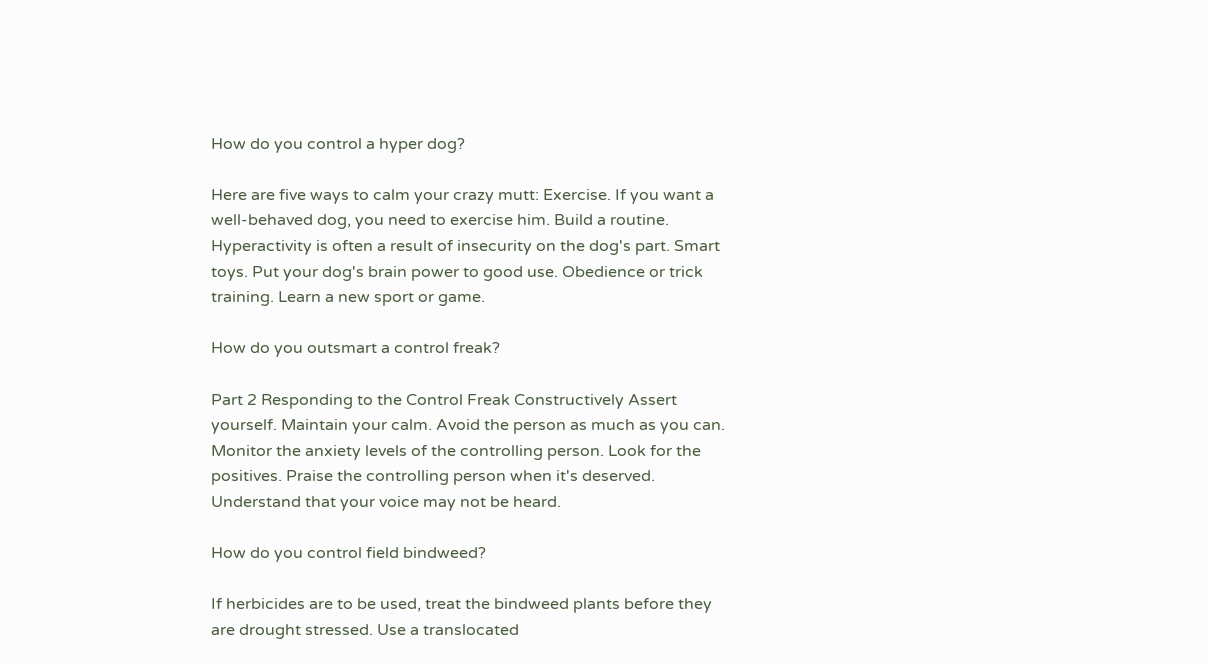How do you control a hyper dog?

Here are five ways to calm your crazy mutt: Exercise. If you want a well-behaved dog, you need to exercise him. Build a routine. Hyperactivity is often a result of insecurity on the dog's part. Smart toys. Put your dog's brain power to good use. Obedience or trick training. Learn a new sport or game.

How do you outsmart a control freak?

Part 2 Responding to the Control Freak Constructively Assert yourself. Maintain your calm. Avoid the person as much as you can. Monitor the anxiety levels of the controlling person. Look for the positives. Praise the controlling person when it's deserved. Understand that your voice may not be heard.

How do you control field bindweed?

If herbicides are to be used, treat the bindweed plants before they are drought stressed. Use a translocated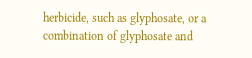herbicide, such as glyphosate, or a combination of glyphosate and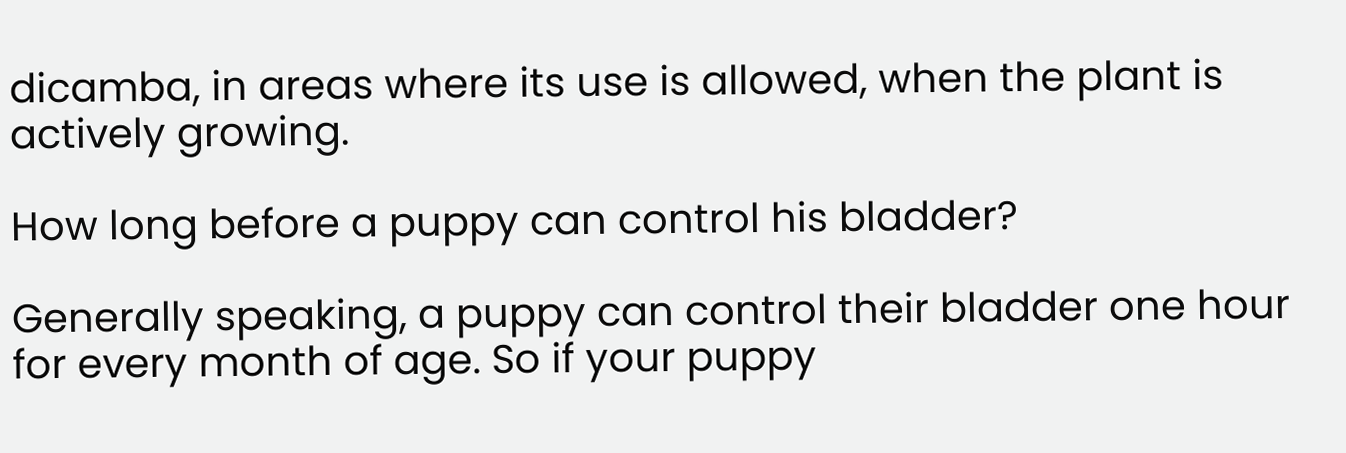dicamba, in areas where its use is allowed, when the plant is actively growing.

How long before a puppy can control his bladder?

Generally speaking, a puppy can control their bladder one hour for every month of age. So if your puppy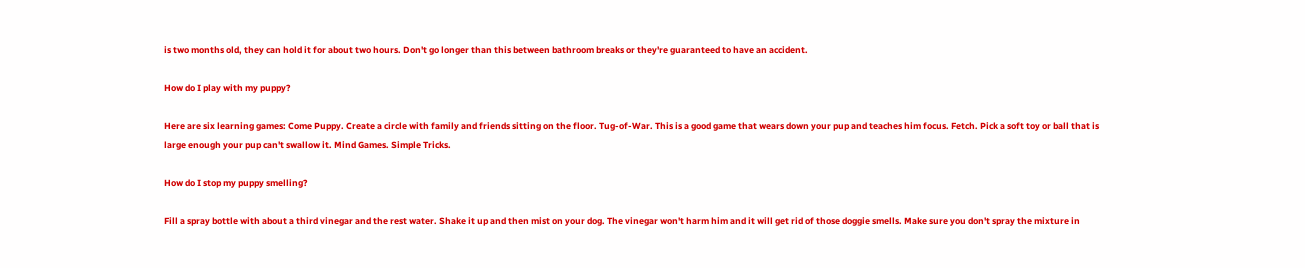is two months old, they can hold it for about two hours. Don't go longer than this between bathroom breaks or they're guaranteed to have an accident.

How do I play with my puppy?

Here are six learning games: Come Puppy. Create a circle with family and friends sitting on the floor. Tug-of-War. This is a good game that wears down your pup and teaches him focus. Fetch. Pick a soft toy or ball that is large enough your pup can't swallow it. Mind Games. Simple Tricks.

How do I stop my puppy smelling?

Fill a spray bottle with about a third vinegar and the rest water. Shake it up and then mist on your dog. The vinegar won't harm him and it will get rid of those doggie smells. Make sure you don't spray the mixture in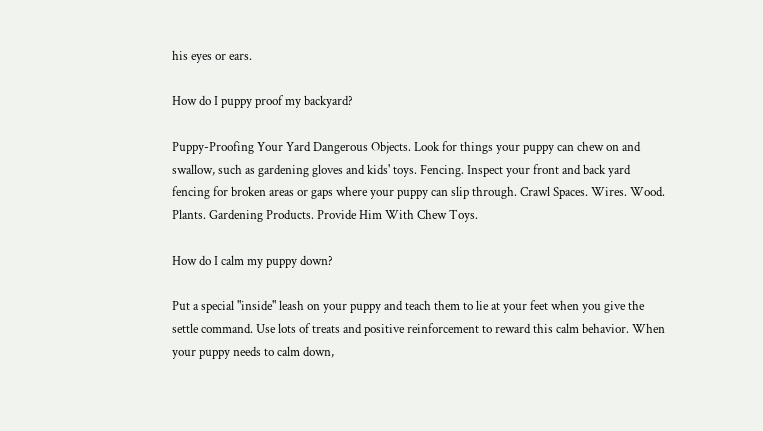his eyes or ears.

How do I puppy proof my backyard?

Puppy-Proofing Your Yard Dangerous Objects. Look for things your puppy can chew on and swallow, such as gardening gloves and kids' toys. Fencing. Inspect your front and back yard fencing for broken areas or gaps where your puppy can slip through. Crawl Spaces. Wires. Wood. Plants. Gardening Products. Provide Him With Chew Toys.

How do I calm my puppy down?

Put a special "inside" leash on your puppy and teach them to lie at your feet when you give the settle command. Use lots of treats and positive reinforcement to reward this calm behavior. When your puppy needs to calm down,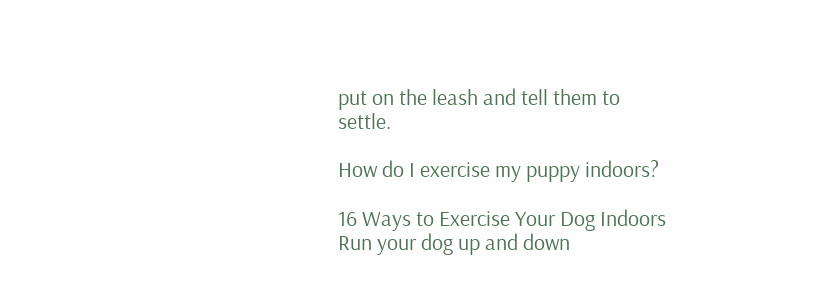put on the leash and tell them to settle.

How do I exercise my puppy indoors?

16 Ways to Exercise Your Dog Indoors Run your dog up and down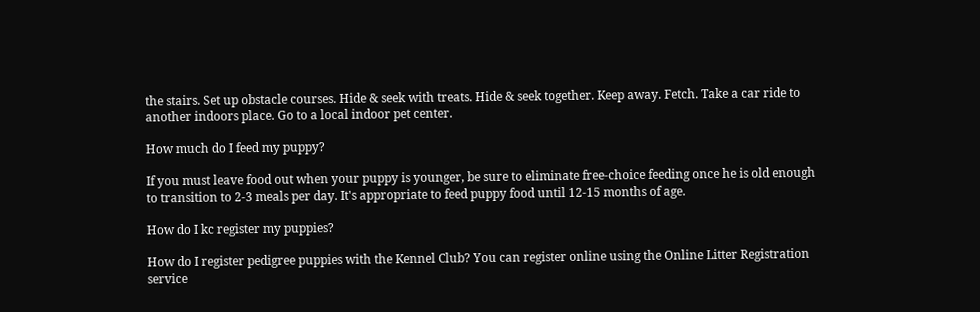the stairs. Set up obstacle courses. Hide & seek with treats. Hide & seek together. Keep away. Fetch. Take a car ride to another indoors place. Go to a local indoor pet center.

How much do I feed my puppy?

If you must leave food out when your puppy is younger, be sure to eliminate free-choice feeding once he is old enough to transition to 2-3 meals per day. It's appropriate to feed puppy food until 12-15 months of age.

How do I kc register my puppies?

How do I register pedigree puppies with the Kennel Club? You can register online using the Online Litter Registration service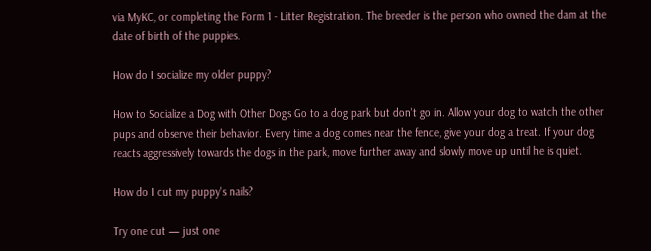via MyKC, or completing the Form 1 - Litter Registration. The breeder is the person who owned the dam at the date of birth of the puppies.

How do I socialize my older puppy?

How to Socialize a Dog with Other Dogs Go to a dog park but don't go in. Allow your dog to watch the other pups and observe their behavior. Every time a dog comes near the fence, give your dog a treat. If your dog reacts aggressively towards the dogs in the park, move further away and slowly move up until he is quiet.

How do I cut my puppy's nails?

Try one cut — just one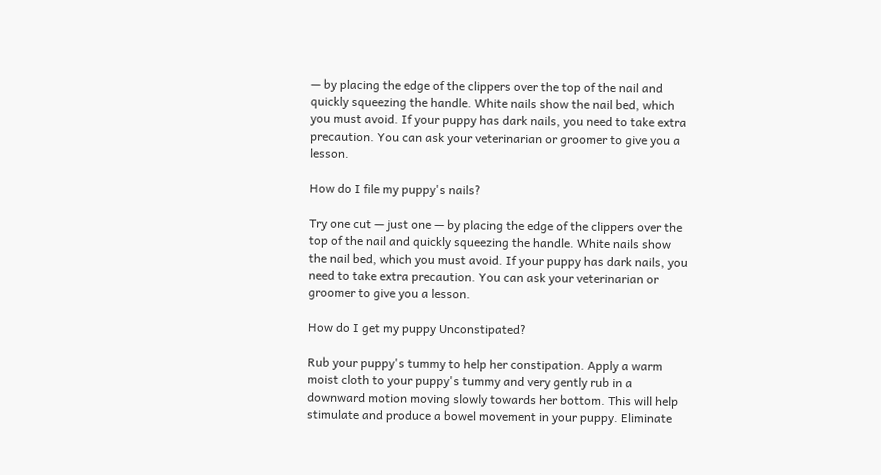— by placing the edge of the clippers over the top of the nail and quickly squeezing the handle. White nails show the nail bed, which you must avoid. If your puppy has dark nails, you need to take extra precaution. You can ask your veterinarian or groomer to give you a lesson.

How do I file my puppy's nails?

Try one cut — just one — by placing the edge of the clippers over the top of the nail and quickly squeezing the handle. White nails show the nail bed, which you must avoid. If your puppy has dark nails, you need to take extra precaution. You can ask your veterinarian or groomer to give you a lesson.

How do I get my puppy Unconstipated?

Rub your puppy's tummy to help her constipation. Apply a warm moist cloth to your puppy's tummy and very gently rub in a downward motion moving slowly towards her bottom. This will help stimulate and produce a bowel movement in your puppy. Eliminate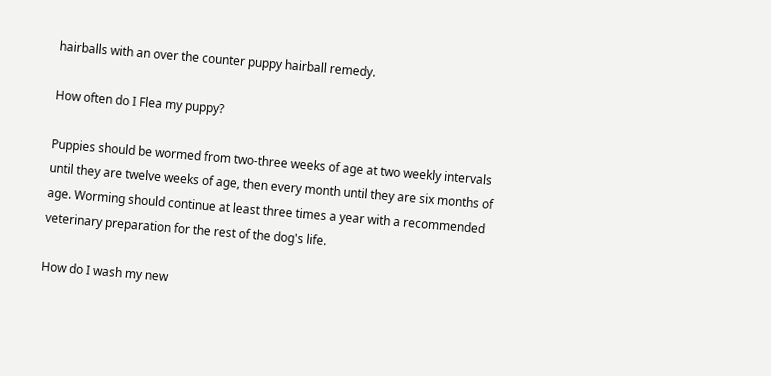hairballs with an over the counter puppy hairball remedy.

How often do I Flea my puppy?

Puppies should be wormed from two-three weeks of age at two weekly intervals until they are twelve weeks of age, then every month until they are six months of age. Worming should continue at least three times a year with a recommended veterinary preparation for the rest of the dog's life.

How do I wash my new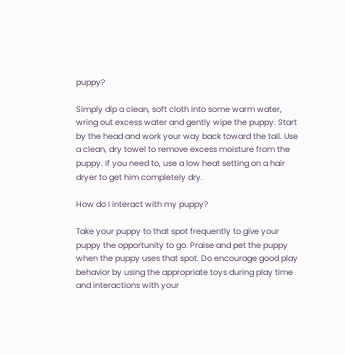puppy?

Simply dip a clean, soft cloth into some warm water, wring out excess water and gently wipe the puppy. Start by the head and work your way back toward the tail. Use a clean, dry towel to remove excess moisture from the puppy. If you need to, use a low heat setting on a hair dryer to get him completely dry.

How do I interact with my puppy?

Take your puppy to that spot frequently to give your puppy the opportunity to go. Praise and pet the puppy when the puppy uses that spot. Do encourage good play behavior by using the appropriate toys during play time and interactions with your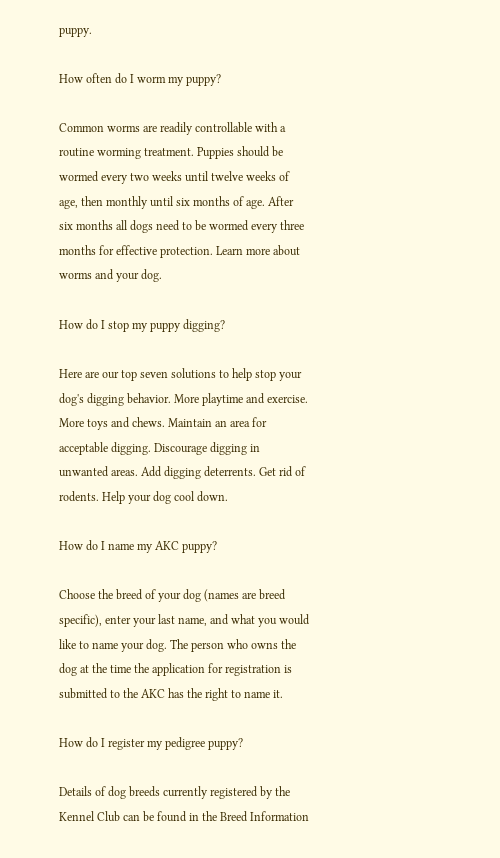puppy.

How often do I worm my puppy?

Common worms are readily controllable with a routine worming treatment. Puppies should be wormed every two weeks until twelve weeks of age, then monthly until six months of age. After six months all dogs need to be wormed every three months for effective protection. Learn more about worms and your dog.

How do I stop my puppy digging?

Here are our top seven solutions to help stop your dog's digging behavior. More playtime and exercise. More toys and chews. Maintain an area for acceptable digging. Discourage digging in unwanted areas. Add digging deterrents. Get rid of rodents. Help your dog cool down.

How do I name my AKC puppy?

Choose the breed of your dog (names are breed specific), enter your last name, and what you would like to name your dog. The person who owns the dog at the time the application for registration is submitted to the AKC has the right to name it.

How do I register my pedigree puppy?

Details of dog breeds currently registered by the Kennel Club can be found in the Breed Information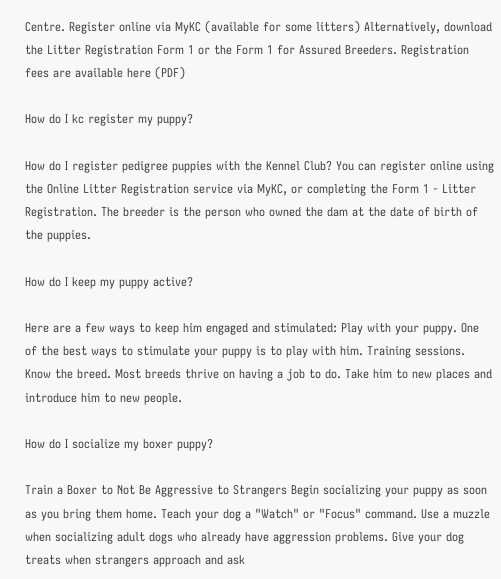Centre. Register online via MyKC (available for some litters) Alternatively, download the Litter Registration Form 1 or the Form 1 for Assured Breeders. Registration fees are available here (PDF)

How do I kc register my puppy?

How do I register pedigree puppies with the Kennel Club? You can register online using the Online Litter Registration service via MyKC, or completing the Form 1 - Litter Registration. The breeder is the person who owned the dam at the date of birth of the puppies.

How do I keep my puppy active?

Here are a few ways to keep him engaged and stimulated: Play with your puppy. One of the best ways to stimulate your puppy is to play with him. Training sessions. Know the breed. Most breeds thrive on having a job to do. Take him to new places and introduce him to new people.

How do I socialize my boxer puppy?

Train a Boxer to Not Be Aggressive to Strangers Begin socializing your puppy as soon as you bring them home. Teach your dog a "Watch" or "Focus" command. Use a muzzle when socializing adult dogs who already have aggression problems. Give your dog treats when strangers approach and ask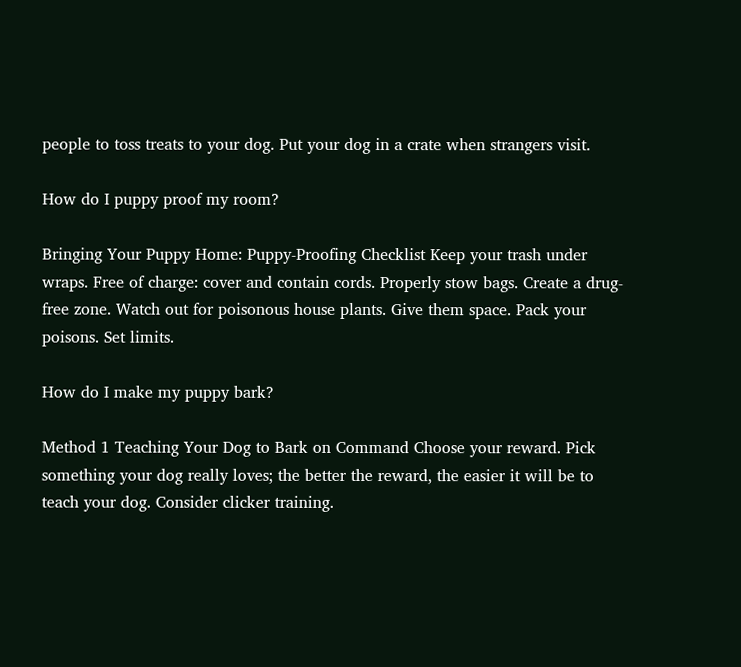people to toss treats to your dog. Put your dog in a crate when strangers visit.

How do I puppy proof my room?

Bringing Your Puppy Home: Puppy-Proofing Checklist Keep your trash under wraps. Free of charge: cover and contain cords. Properly stow bags. Create a drug-free zone. Watch out for poisonous house plants. Give them space. Pack your poisons. Set limits.

How do I make my puppy bark?

Method 1 Teaching Your Dog to Bark on Command Choose your reward. Pick something your dog really loves; the better the reward, the easier it will be to teach your dog. Consider clicker training.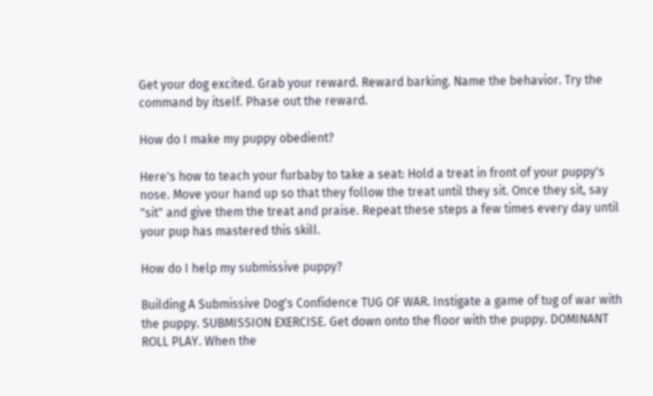Get your dog excited. Grab your reward. Reward barking. Name the behavior. Try the command by itself. Phase out the reward.

How do I make my puppy obedient?

Here's how to teach your furbaby to take a seat: Hold a treat in front of your puppy's nose. Move your hand up so that they follow the treat until they sit. Once they sit, say "sit" and give them the treat and praise. Repeat these steps a few times every day until your pup has mastered this skill.

How do I help my submissive puppy?

Building A Submissive Dog's Confidence TUG OF WAR. Instigate a game of tug of war with the puppy. SUBMISSION EXERCISE. Get down onto the floor with the puppy. DOMINANT ROLL PLAY. When the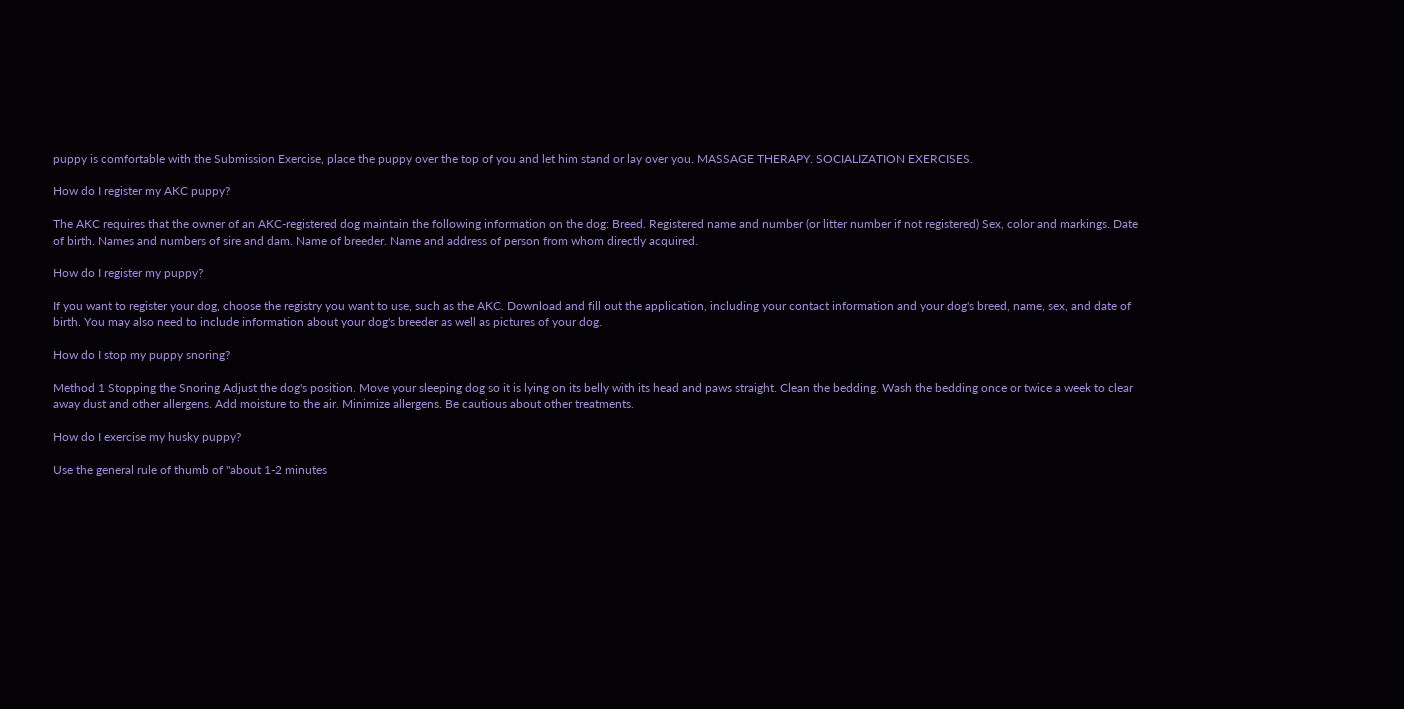puppy is comfortable with the Submission Exercise, place the puppy over the top of you and let him stand or lay over you. MASSAGE THERAPY. SOCIALIZATION EXERCISES.

How do I register my AKC puppy?

The AKC requires that the owner of an AKC-registered dog maintain the following information on the dog: Breed. Registered name and number (or litter number if not registered) Sex, color and markings. Date of birth. Names and numbers of sire and dam. Name of breeder. Name and address of person from whom directly acquired.

How do I register my puppy?

If you want to register your dog, choose the registry you want to use, such as the AKC. Download and fill out the application, including your contact information and your dog's breed, name, sex, and date of birth. You may also need to include information about your dog's breeder as well as pictures of your dog.

How do I stop my puppy snoring?

Method 1 Stopping the Snoring Adjust the dog's position. Move your sleeping dog so it is lying on its belly with its head and paws straight. Clean the bedding. Wash the bedding once or twice a week to clear away dust and other allergens. Add moisture to the air. Minimize allergens. Be cautious about other treatments.

How do I exercise my husky puppy?

Use the general rule of thumb of "about 1-2 minutes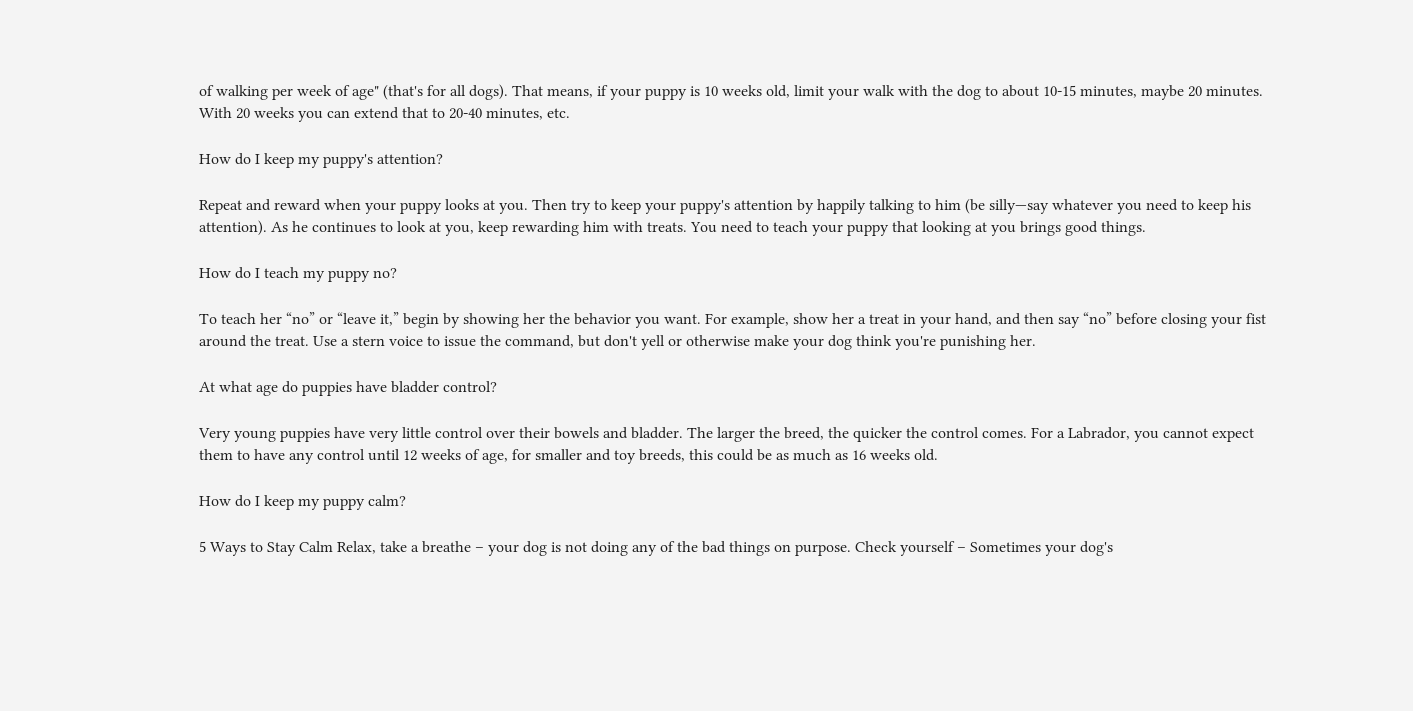of walking per week of age" (that's for all dogs). That means, if your puppy is 10 weeks old, limit your walk with the dog to about 10-15 minutes, maybe 20 minutes. With 20 weeks you can extend that to 20-40 minutes, etc.

How do I keep my puppy's attention?

Repeat and reward when your puppy looks at you. Then try to keep your puppy's attention by happily talking to him (be silly—say whatever you need to keep his attention). As he continues to look at you, keep rewarding him with treats. You need to teach your puppy that looking at you brings good things.

How do I teach my puppy no?

To teach her “no” or “leave it,” begin by showing her the behavior you want. For example, show her a treat in your hand, and then say “no” before closing your fist around the treat. Use a stern voice to issue the command, but don't yell or otherwise make your dog think you're punishing her.

At what age do puppies have bladder control?

Very young puppies have very little control over their bowels and bladder. The larger the breed, the quicker the control comes. For a Labrador, you cannot expect them to have any control until 12 weeks of age, for smaller and toy breeds, this could be as much as 16 weeks old.

How do I keep my puppy calm?

5 Ways to Stay Calm Relax, take a breathe – your dog is not doing any of the bad things on purpose. Check yourself – Sometimes your dog's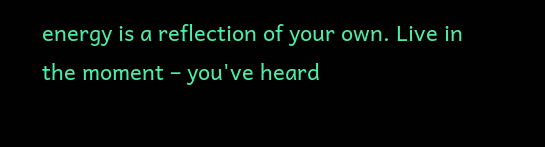energy is a reflection of your own. Live in the moment – you've heard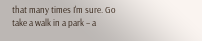that many times I'm sure. Go take a walk in a park – a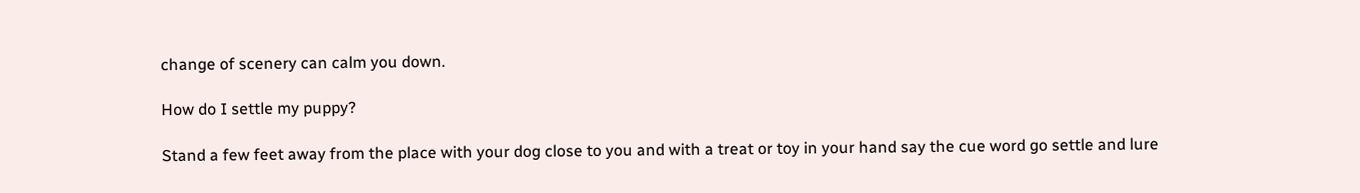change of scenery can calm you down.

How do I settle my puppy?

Stand a few feet away from the place with your dog close to you and with a treat or toy in your hand say the cue word go settle and lure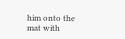him onto the mat with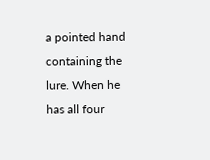a pointed hand containing the lure. When he has all four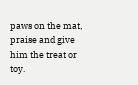paws on the mat, praise and give him the treat or toy.